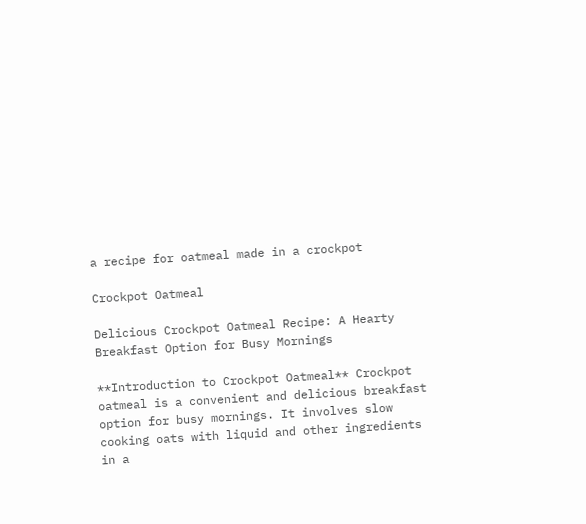a recipe for oatmeal made in a crockpot

Crockpot Oatmeal

Delicious Crockpot Oatmeal Recipe: A Hearty Breakfast Option for Busy Mornings

**Introduction to Crockpot Oatmeal** Crockpot oatmeal is a convenient and delicious breakfast option for busy mornings. It involves slow cooking oats with liquid and other ingredients in a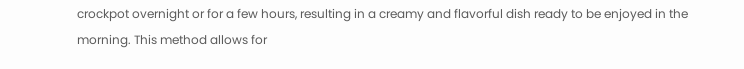crockpot overnight or for a few hours, resulting in a creamy and flavorful dish ready to be enjoyed in the morning. This method allows for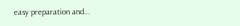easy preparation and...